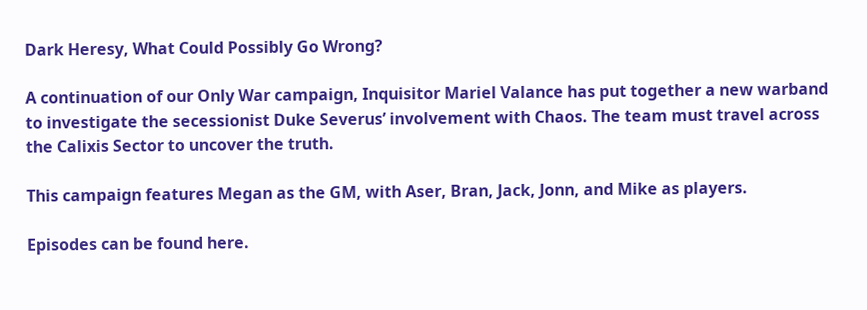Dark Heresy, What Could Possibly Go Wrong?

A continuation of our Only War campaign, Inquisitor Mariel Valance has put together a new warband to investigate the secessionist Duke Severus’ involvement with Chaos. The team must travel across the Calixis Sector to uncover the truth.

This campaign features Megan as the GM, with Aser, Bran, Jack, Jonn, and Mike as players.

Episodes can be found here.